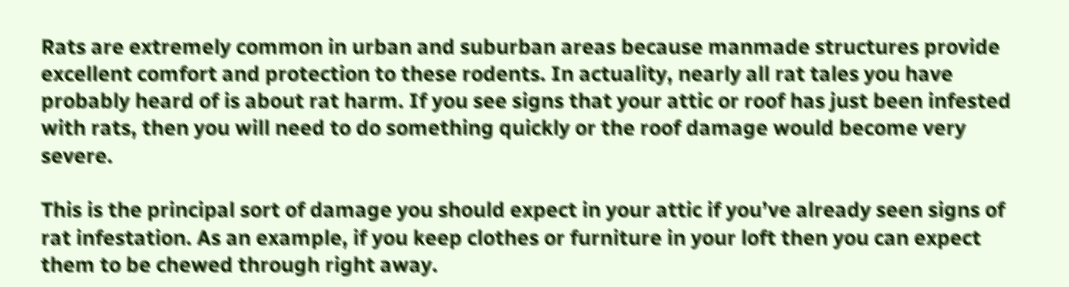Rats are extremely common in urban and suburban areas because manmade structures provide excellent comfort and protection to these rodents. In actuality, nearly all rat tales you have probably heard of is about rat harm. If you see signs that your attic or roof has just been infested with rats, then you will need to do something quickly or the roof damage would become very severe.

This is the principal sort of damage you should expect in your attic if you’ve already seen signs of rat infestation. As an example, if you keep clothes or furniture in your loft then you can expect them to be chewed through right away.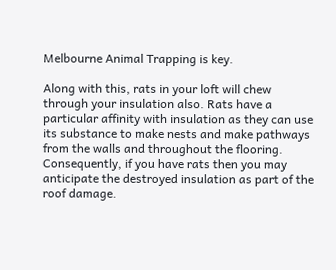Melbourne Animal Trapping is key.

Along with this, rats in your loft will chew through your insulation also. Rats have a particular affinity with insulation as they can use its substance to make nests and make pathways from the walls and throughout the flooring. Consequently, if you have rats then you may anticipate the destroyed insulation as part of the roof damage.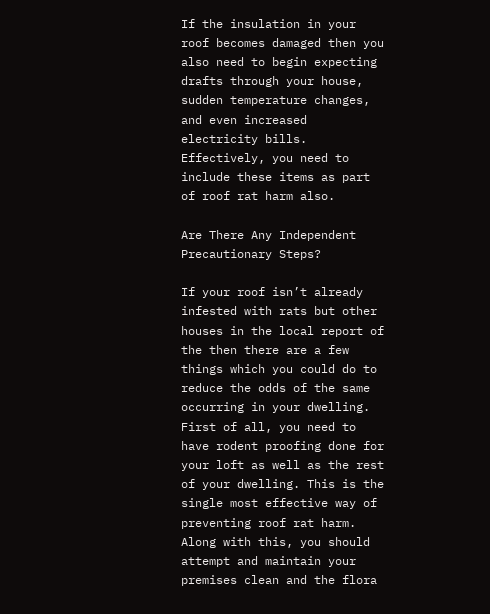If the insulation in your roof becomes damaged then you also need to begin expecting drafts through your house, sudden temperature changes, and even increased electricity bills. Effectively, you need to include these items as part of roof rat harm also.

Are There Any Independent Precautionary Steps?

If your roof isn’t already infested with rats but other houses in the local report of the then there are a few things which you could do to reduce the odds of the same occurring in your dwelling. First of all, you need to have rodent proofing done for your loft as well as the rest of your dwelling. This is the single most effective way of preventing roof rat harm. Along with this, you should attempt and maintain your premises clean and the flora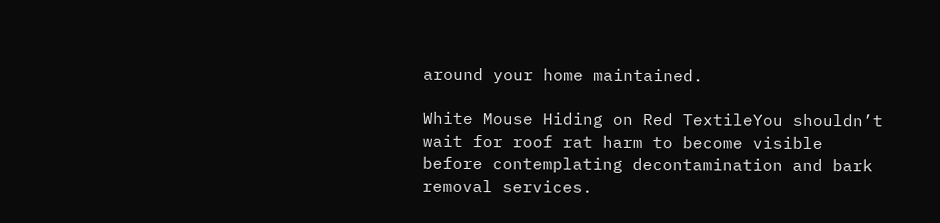around your home maintained.

White Mouse Hiding on Red TextileYou shouldn’t wait for roof rat harm to become visible before contemplating decontamination and bark removal services.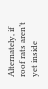Alternately, if roof rats aren’t yet inside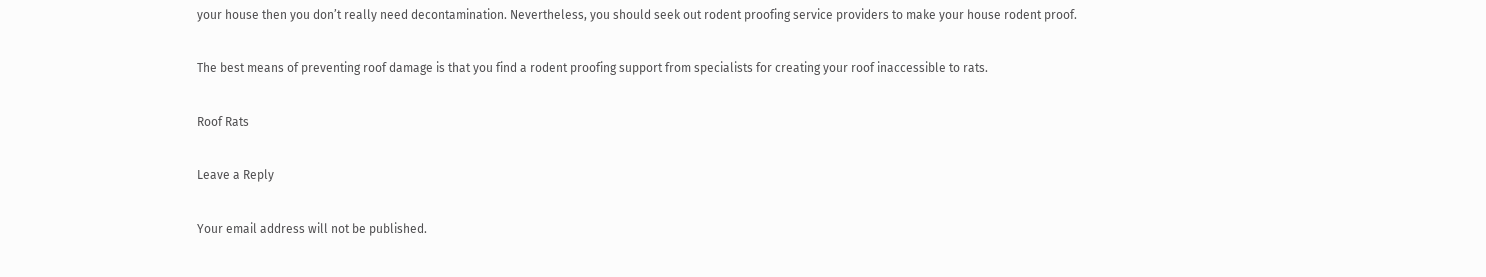your house then you don’t really need decontamination. Nevertheless, you should seek out rodent proofing service providers to make your house rodent proof.

The best means of preventing roof damage is that you find a rodent proofing support from specialists for creating your roof inaccessible to rats.

Roof Rats

Leave a Reply

Your email address will not be published.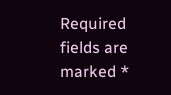Required fields are marked *